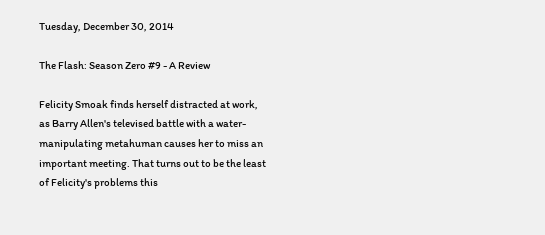Tuesday, December 30, 2014

The Flash: Season Zero #9 - A Review

Felicity Smoak finds herself distracted at work, as Barry Allen's televised battle with a water-manipulating metahuman causes her to miss an important meeting. That turns out to be the least of Felicity's problems this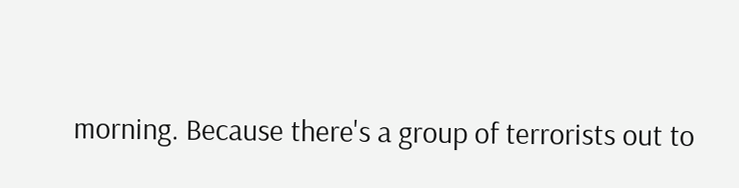morning. Because there's a group of terrorists out to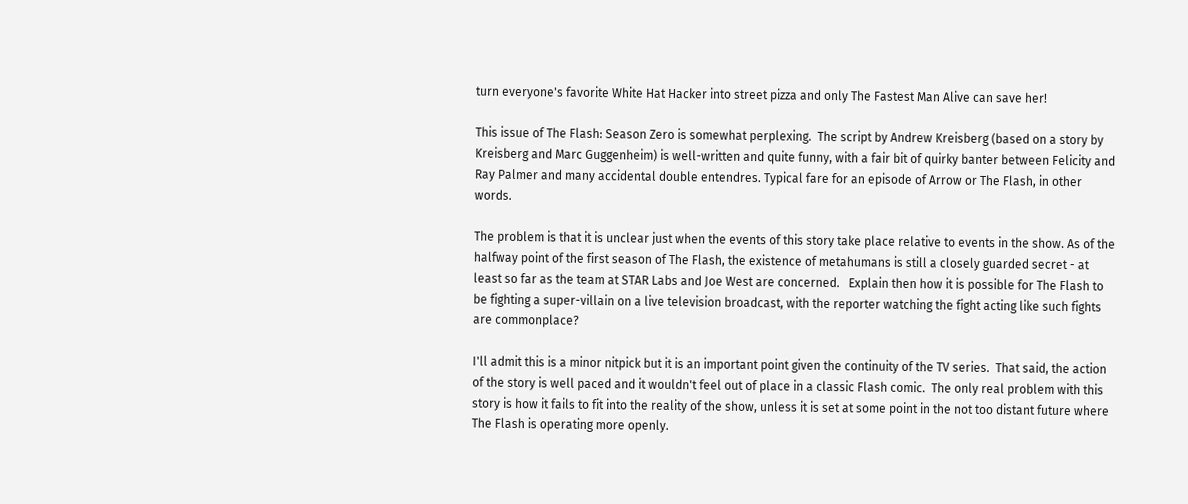turn everyone's favorite White Hat Hacker into street pizza and only The Fastest Man Alive can save her!

This issue of The Flash: Season Zero is somewhat perplexing.  The script by Andrew Kreisberg (based on a story by Kreisberg and Marc Guggenheim) is well-written and quite funny, with a fair bit of quirky banter between Felicity and Ray Palmer and many accidental double entendres. Typical fare for an episode of Arrow or The Flash, in other words.

The problem is that it is unclear just when the events of this story take place relative to events in the show. As of the halfway point of the first season of The Flash, the existence of metahumans is still a closely guarded secret - at least so far as the team at STAR Labs and Joe West are concerned.   Explain then how it is possible for The Flash to be fighting a super-villain on a live television broadcast, with the reporter watching the fight acting like such fights are commonplace?

I'll admit this is a minor nitpick but it is an important point given the continuity of the TV series.  That said, the action of the story is well paced and it wouldn't feel out of place in a classic Flash comic.  The only real problem with this story is how it fails to fit into the reality of the show, unless it is set at some point in the not too distant future where The Flash is operating more openly.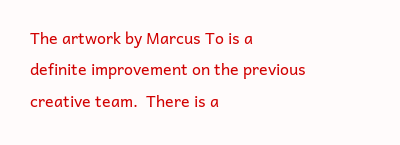The artwork by Marcus To is a definite improvement on the previous creative team.  There is a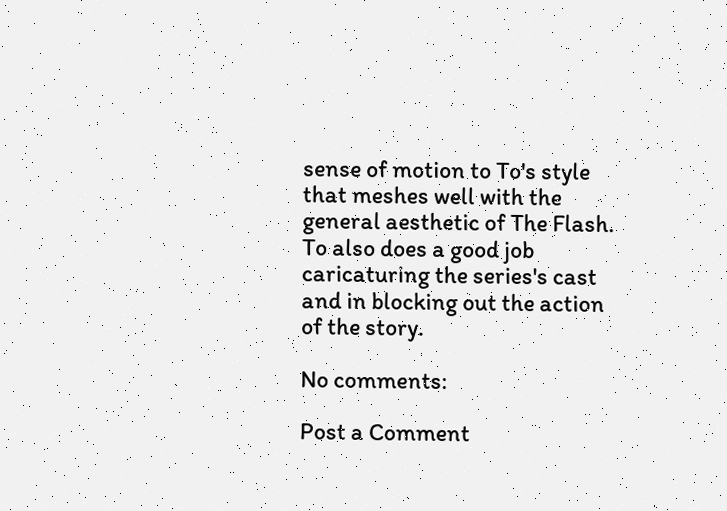sense of motion to To's style that meshes well with the general aesthetic of The Flash.  To also does a good job caricaturing the series's cast and in blocking out the action of the story.

No comments:

Post a Comment